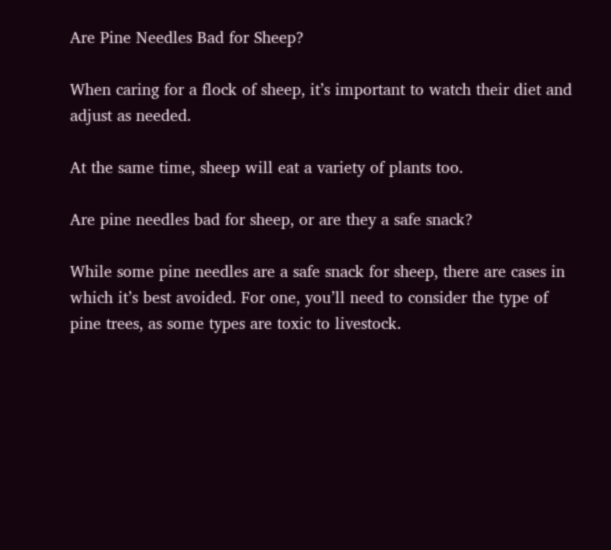Are Pine Needles Bad for Sheep?

When caring for a flock of sheep, it’s important to watch their diet and adjust as needed.

At the same time, sheep will eat a variety of plants too.

Are pine needles bad for sheep, or are they a safe snack?

While some pine needles are a safe snack for sheep, there are cases in which it’s best avoided. For one, you’ll need to consider the type of pine trees, as some types are toxic to livestock.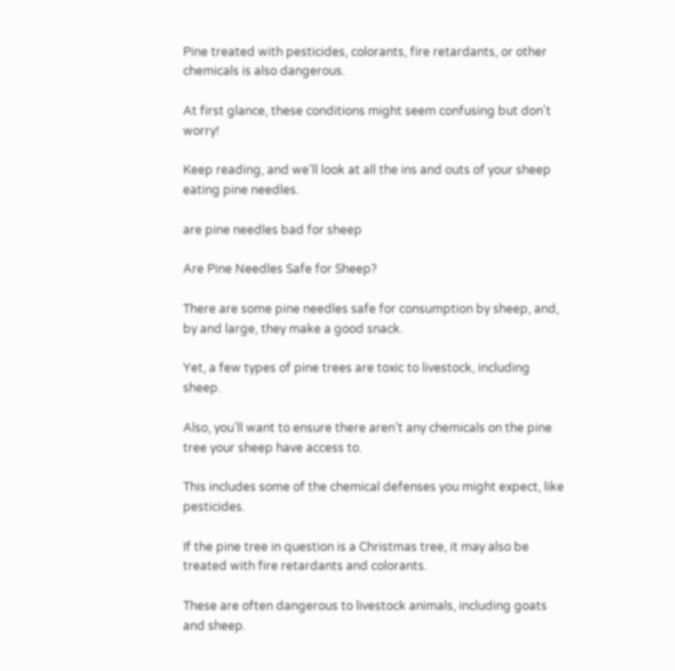Pine treated with pesticides, colorants, fire retardants, or other chemicals is also dangerous.

At first glance, these conditions might seem confusing but don’t worry!

Keep reading, and we’ll look at all the ins and outs of your sheep eating pine needles.

are pine needles bad for sheep

Are Pine Needles Safe for Sheep?

There are some pine needles safe for consumption by sheep, and, by and large, they make a good snack.

Yet, a few types of pine trees are toxic to livestock, including sheep.

Also, you’ll want to ensure there aren’t any chemicals on the pine tree your sheep have access to.

This includes some of the chemical defenses you might expect, like pesticides.

If the pine tree in question is a Christmas tree, it may also be treated with fire retardants and colorants.

These are often dangerous to livestock animals, including goats and sheep.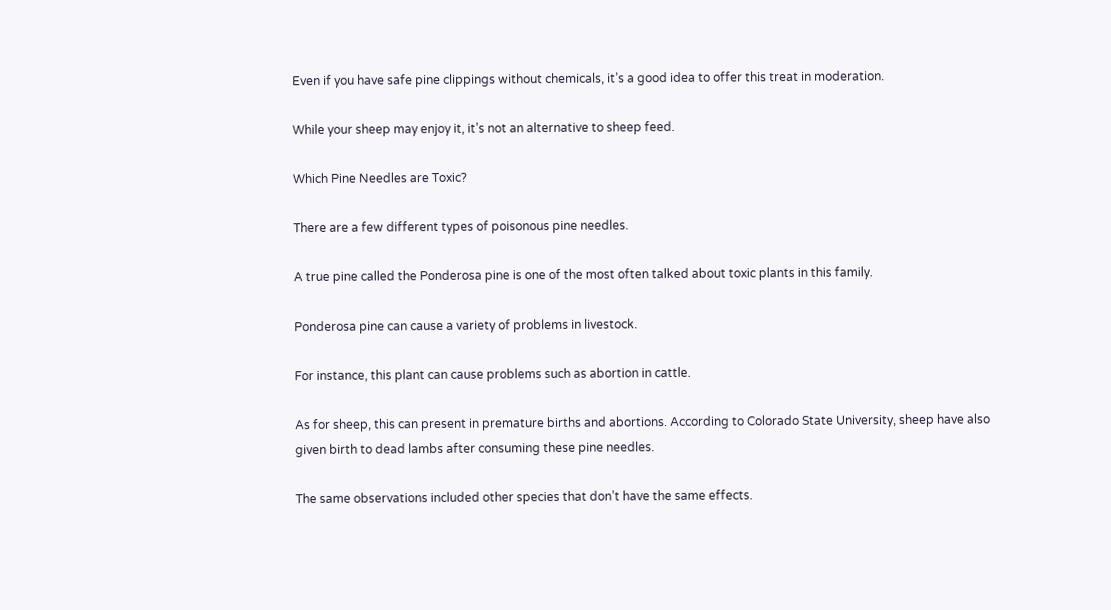Even if you have safe pine clippings without chemicals, it’s a good idea to offer this treat in moderation.

While your sheep may enjoy it, it’s not an alternative to sheep feed.

Which Pine Needles are Toxic?

There are a few different types of poisonous pine needles.

A true pine called the Ponderosa pine is one of the most often talked about toxic plants in this family.

Ponderosa pine can cause a variety of problems in livestock.

For instance, this plant can cause problems such as abortion in cattle.

As for sheep, this can present in premature births and abortions. According to Colorado State University, sheep have also given birth to dead lambs after consuming these pine needles.

The same observations included other species that don’t have the same effects.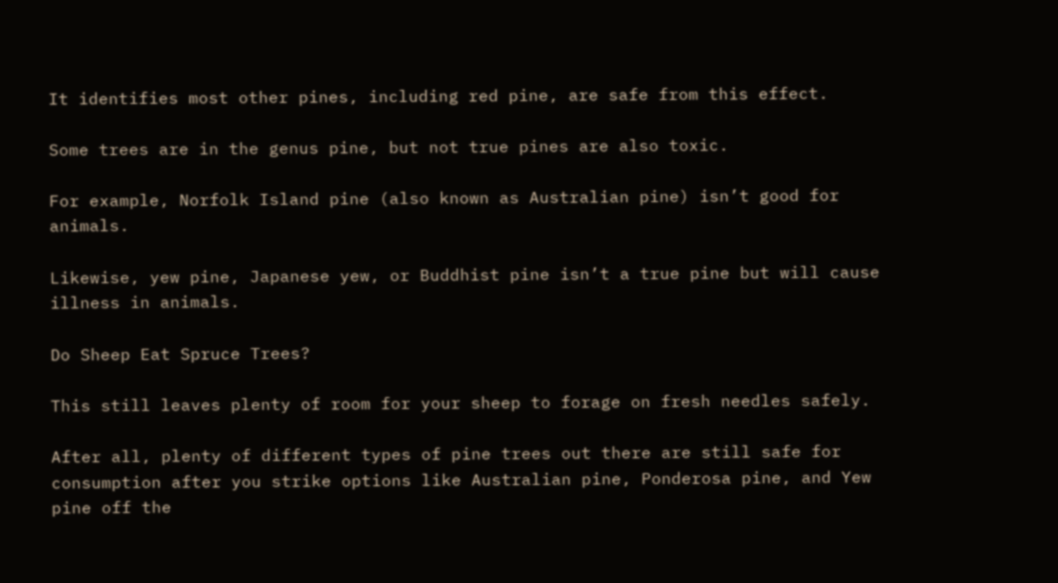It identifies most other pines, including red pine, are safe from this effect.

Some trees are in the genus pine, but not true pines are also toxic.

For example, Norfolk Island pine (also known as Australian pine) isn’t good for animals.

Likewise, yew pine, Japanese yew, or Buddhist pine isn’t a true pine but will cause illness in animals.

Do Sheep Eat Spruce Trees?

This still leaves plenty of room for your sheep to forage on fresh needles safely.

After all, plenty of different types of pine trees out there are still safe for consumption after you strike options like Australian pine, Ponderosa pine, and Yew pine off the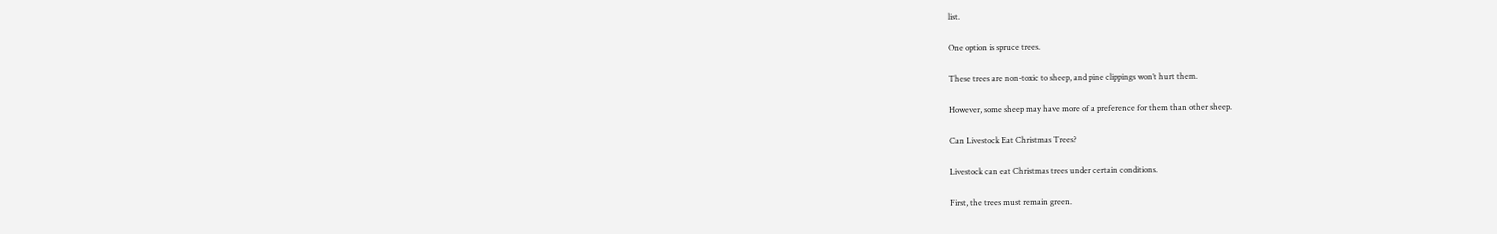list.

One option is spruce trees.

These trees are non-toxic to sheep, and pine clippings won’t hurt them.

However, some sheep may have more of a preference for them than other sheep.

Can Livestock Eat Christmas Trees?

Livestock can eat Christmas trees under certain conditions.

First, the trees must remain green.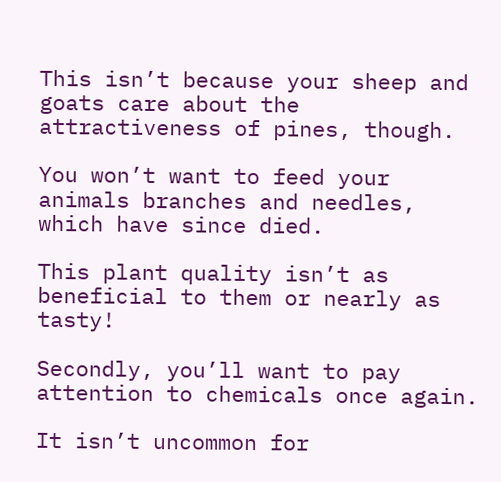This isn’t because your sheep and goats care about the attractiveness of pines, though.

You won’t want to feed your animals branches and needles, which have since died.

This plant quality isn’t as beneficial to them or nearly as tasty!

Secondly, you’ll want to pay attention to chemicals once again.

It isn’t uncommon for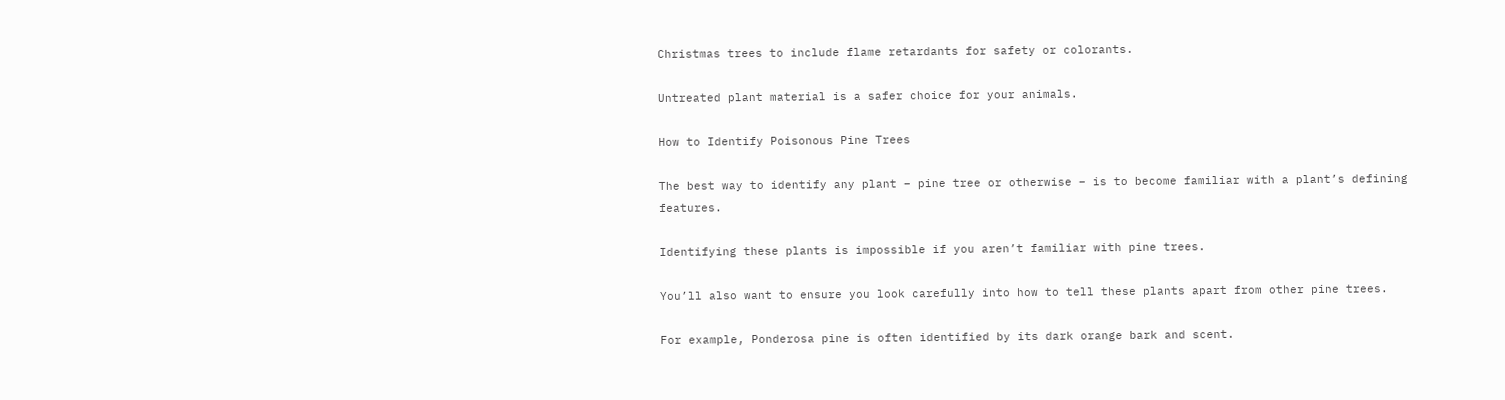Christmas trees to include flame retardants for safety or colorants.

Untreated plant material is a safer choice for your animals.

How to Identify Poisonous Pine Trees

The best way to identify any plant – pine tree or otherwise – is to become familiar with a plant’s defining features.

Identifying these plants is impossible if you aren’t familiar with pine trees.

You’ll also want to ensure you look carefully into how to tell these plants apart from other pine trees.

For example, Ponderosa pine is often identified by its dark orange bark and scent.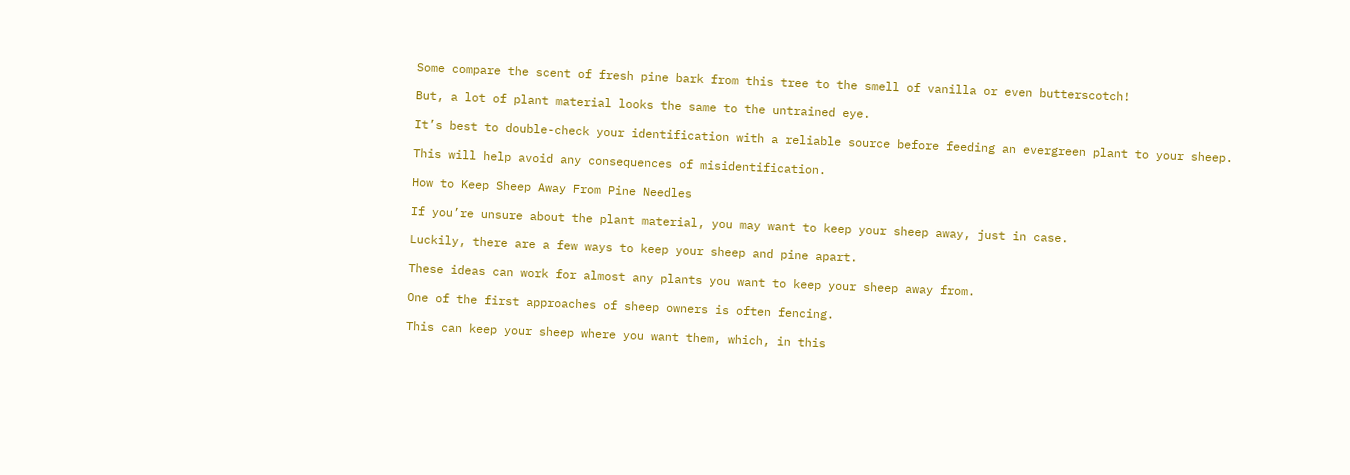Some compare the scent of fresh pine bark from this tree to the smell of vanilla or even butterscotch!

But, a lot of plant material looks the same to the untrained eye.

It’s best to double-check your identification with a reliable source before feeding an evergreen plant to your sheep.

This will help avoid any consequences of misidentification.

How to Keep Sheep Away From Pine Needles

If you’re unsure about the plant material, you may want to keep your sheep away, just in case.

Luckily, there are a few ways to keep your sheep and pine apart.

These ideas can work for almost any plants you want to keep your sheep away from.

One of the first approaches of sheep owners is often fencing.

This can keep your sheep where you want them, which, in this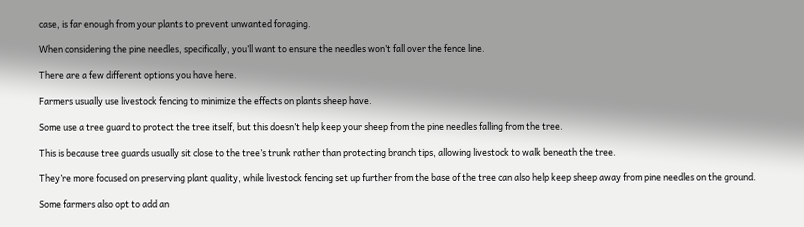case, is far enough from your plants to prevent unwanted foraging.

When considering the pine needles, specifically, you’ll want to ensure the needles won’t fall over the fence line.

There are a few different options you have here.

Farmers usually use livestock fencing to minimize the effects on plants sheep have.

Some use a tree guard to protect the tree itself, but this doesn’t help keep your sheep from the pine needles falling from the tree.

This is because tree guards usually sit close to the tree’s trunk rather than protecting branch tips, allowing livestock to walk beneath the tree.

They’re more focused on preserving plant quality, while livestock fencing set up further from the base of the tree can also help keep sheep away from pine needles on the ground.

Some farmers also opt to add an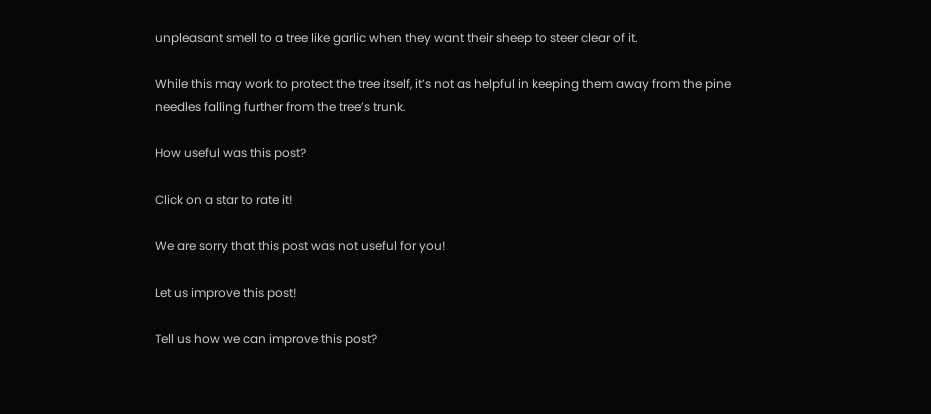unpleasant smell to a tree like garlic when they want their sheep to steer clear of it.

While this may work to protect the tree itself, it’s not as helpful in keeping them away from the pine needles falling further from the tree’s trunk.

How useful was this post?

Click on a star to rate it!

We are sorry that this post was not useful for you!

Let us improve this post!

Tell us how we can improve this post?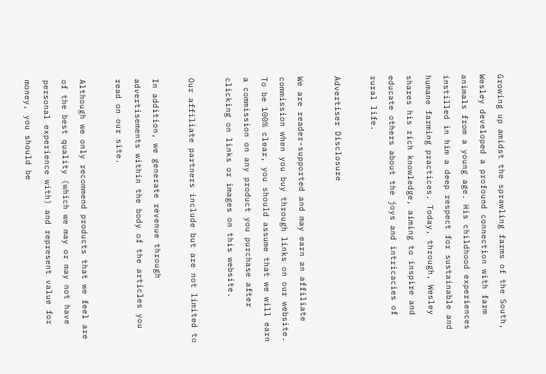Growing up amidst the sprawling farms of the South, Wesley developed a profound connection with farm animals from a young age. His childhood experiences instilled in him a deep respect for sustainable and humane farming practices. Today, through, Wesley shares his rich knowledge, aiming to inspire and educate others about the joys and intricacies of rural life.

Advertiser Disclosure

We are reader-supported and may earn an affiliate commission when you buy through links on our website. To be 100% clear, you should assume that we will earn a commission on any product you purchase after clicking on links or images on this website.

Our affiliate partners include but are not limited to

In addition, we generate revenue through advertisements within the body of the articles you read on our site.

Although we only recommend products that we feel are of the best quality (which we may or may not have personal experience with) and represent value for money, you should be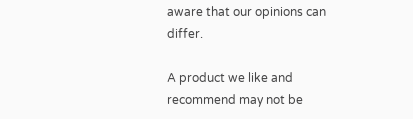aware that our opinions can differ.

A product we like and recommend may not be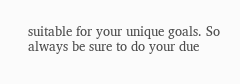suitable for your unique goals. So always be sure to do your due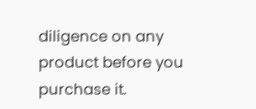diligence on any product before you purchase it.